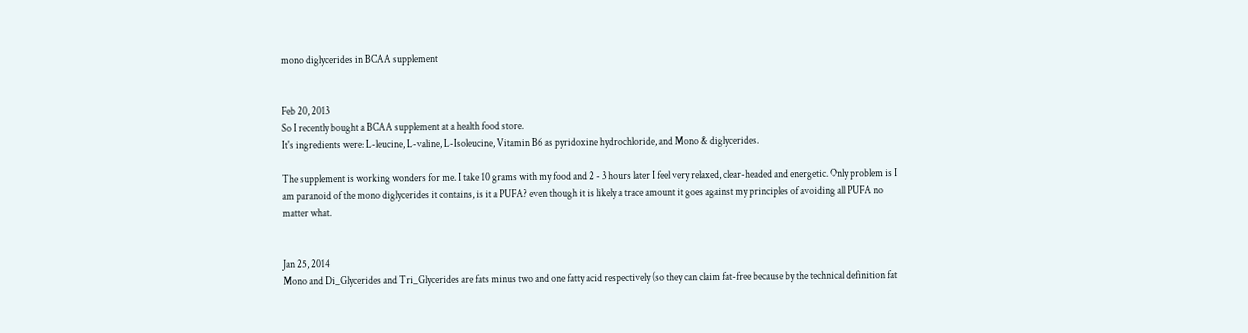mono diglycerides in BCAA supplement


Feb 20, 2013
So I recently bought a BCAA supplement at a health food store.
It's ingredients were: L-leucine, L-valine, L-Isoleucine, Vitamin B6 as pyridoxine hydrochloride, and Mono & diglycerides.

The supplement is working wonders for me. I take 10 grams with my food and 2 - 3 hours later I feel very relaxed, clear-headed and energetic. Only problem is I am paranoid of the mono diglycerides it contains, is it a PUFA? even though it is likely a trace amount it goes against my principles of avoiding all PUFA no matter what.


Jan 25, 2014
Mono and Di_Glycerides and Tri_Glycerides are fats minus two and one fatty acid respectively (so they can claim fat-free because by the technical definition fat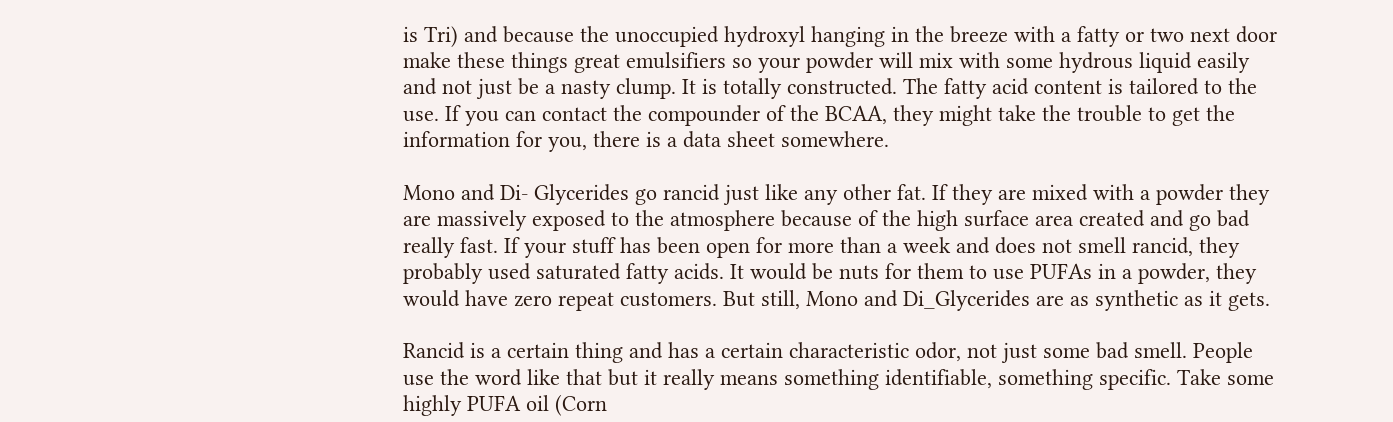is Tri) and because the unoccupied hydroxyl hanging in the breeze with a fatty or two next door make these things great emulsifiers so your powder will mix with some hydrous liquid easily and not just be a nasty clump. It is totally constructed. The fatty acid content is tailored to the use. If you can contact the compounder of the BCAA, they might take the trouble to get the information for you, there is a data sheet somewhere.

Mono and Di- Glycerides go rancid just like any other fat. If they are mixed with a powder they are massively exposed to the atmosphere because of the high surface area created and go bad really fast. If your stuff has been open for more than a week and does not smell rancid, they probably used saturated fatty acids. It would be nuts for them to use PUFAs in a powder, they would have zero repeat customers. But still, Mono and Di_Glycerides are as synthetic as it gets.

Rancid is a certain thing and has a certain characteristic odor, not just some bad smell. People use the word like that but it really means something identifiable, something specific. Take some highly PUFA oil (Corn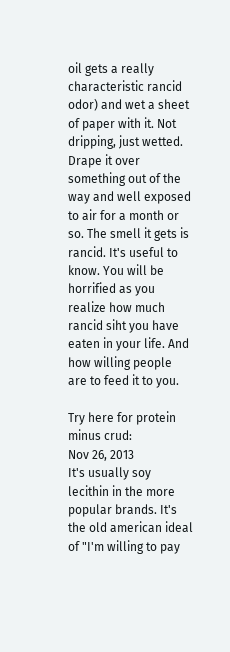oil gets a really characteristic rancid odor) and wet a sheet of paper with it. Not dripping, just wetted. Drape it over something out of the way and well exposed to air for a month or so. The smell it gets is rancid. It's useful to know. You will be horrified as you realize how much rancid siht you have eaten in your life. And how willing people are to feed it to you.

Try here for protein minus crud:
Nov 26, 2013
It's usually soy lecithin in the more popular brands. It's the old american ideal of "I'm willing to pay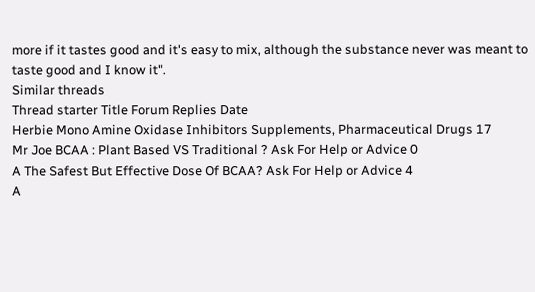more if it tastes good and it's easy to mix, although the substance never was meant to taste good and I know it".
Similar threads
Thread starter Title Forum Replies Date
Herbie Mono Amine Oxidase Inhibitors Supplements, Pharmaceutical Drugs 17
Mr Joe BCAA : Plant Based VS Traditional ? Ask For Help or Advice 0
A The Safest But Effective Dose Of BCAA? Ask For Help or Advice 4
A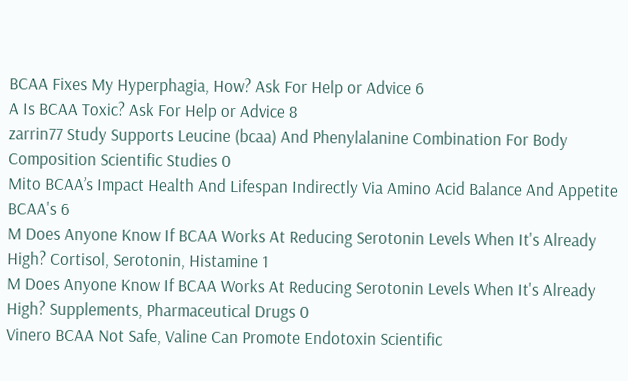BCAA Fixes My Hyperphagia, How? Ask For Help or Advice 6
A Is BCAA Toxic? Ask For Help or Advice 8
zarrin77 Study Supports Leucine (bcaa) And Phenylalanine Combination For Body Composition Scientific Studies 0
Mito BCAA’s Impact Health And Lifespan Indirectly Via Amino Acid Balance And Appetite BCAA's 6
M Does Anyone Know If BCAA Works At Reducing Serotonin Levels When It's Already High? Cortisol, Serotonin, Histamine 1
M Does Anyone Know If BCAA Works At Reducing Serotonin Levels When It's Already High? Supplements, Pharmaceutical Drugs 0
Vinero BCAA Not Safe, Valine Can Promote Endotoxin Scientific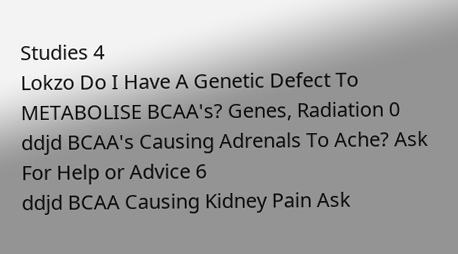Studies 4
Lokzo Do I Have A Genetic Defect To METABOLISE BCAA's? Genes, Radiation 0
ddjd BCAA's Causing Adrenals To Ache? Ask For Help or Advice 6
ddjd BCAA Causing Kidney Pain Ask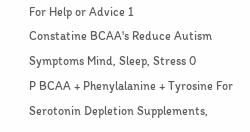For Help or Advice 1
Constatine BCAA's Reduce Autism Symptoms Mind, Sleep, Stress 0
P BCAA + Phenylalanine + Tyrosine For Serotonin Depletion Supplements,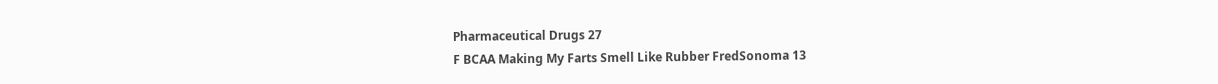Pharmaceutical Drugs 27
F BCAA Making My Farts Smell Like Rubber FredSonoma 13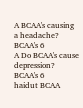A BCAA's causing a headache? BCAA's 6
A Do BCAA's cause depression? BCAA's 6
haidut BCAA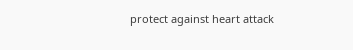protect against heart attack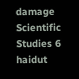damage Scientific Studies 6
haidut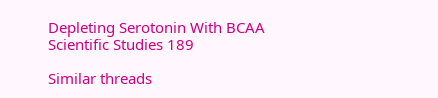Depleting Serotonin With BCAA Scientific Studies 189

Similar threads